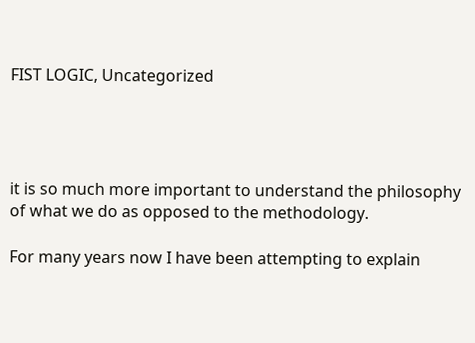FIST LOGIC, Uncategorized




it is so much more important to understand the philosophy of what we do as opposed to the methodology.

For many years now I have been attempting to explain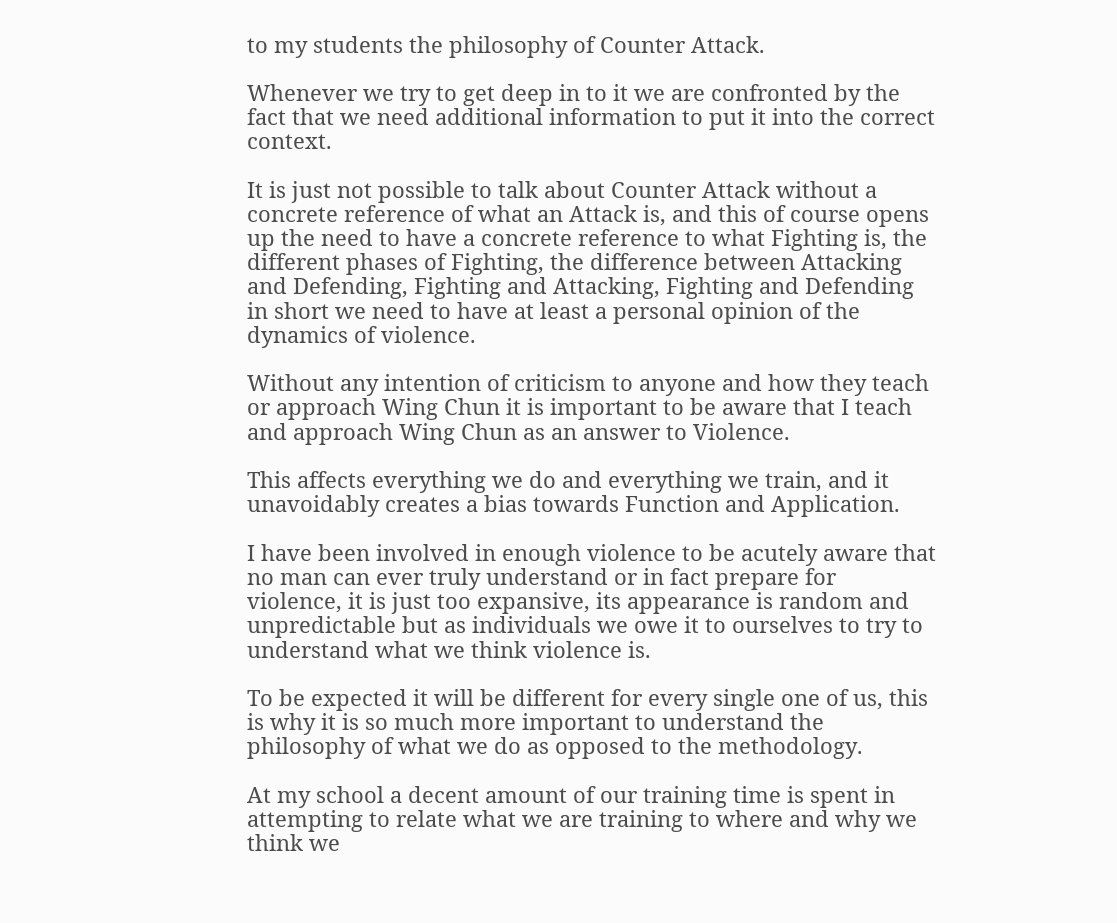to my students the philosophy of Counter Attack.

Whenever we try to get deep in to it we are confronted by the fact that we need additional information to put it into the correct context.

It is just not possible to talk about Counter Attack without a concrete reference of what an Attack is, and this of course opens up the need to have a concrete reference to what Fighting is, the different phases of Fighting, the difference between Attacking and Defending, Fighting and Attacking, Fighting and Defending in short we need to have at least a personal opinion of the dynamics of violence.

Without any intention of criticism to anyone and how they teach or approach Wing Chun it is important to be aware that I teach and approach Wing Chun as an answer to Violence.

This affects everything we do and everything we train, and it unavoidably creates a bias towards Function and Application.

I have been involved in enough violence to be acutely aware that no man can ever truly understand or in fact prepare for violence, it is just too expansive, its appearance is random and unpredictable but as individuals we owe it to ourselves to try to understand what we think violence is.

To be expected it will be different for every single one of us, this is why it is so much more important to understand the philosophy of what we do as opposed to the methodology.

At my school a decent amount of our training time is spent in attempting to relate what we are training to where and why we think we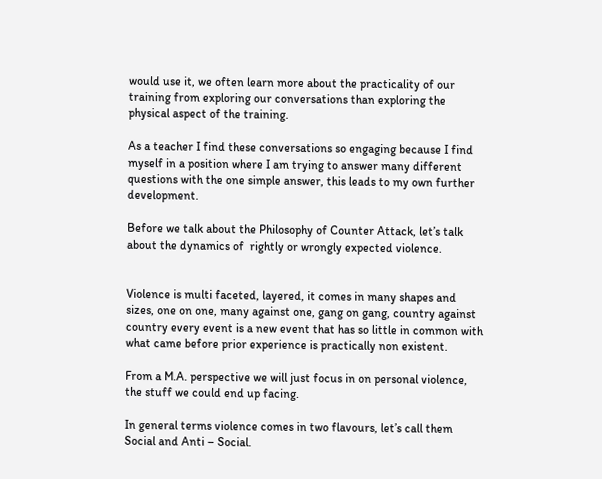would use it, we often learn more about the practicality of our training from exploring our conversations than exploring the physical aspect of the training.

As a teacher I find these conversations so engaging because I find myself in a position where I am trying to answer many different questions with the one simple answer, this leads to my own further development.

Before we talk about the Philosophy of Counter Attack, let’s talk about the dynamics of  rightly or wrongly expected violence.


Violence is multi faceted, layered, it comes in many shapes and sizes, one on one, many against one, gang on gang, country against country every event is a new event that has so little in common with what came before prior experience is practically non existent.

From a M.A. perspective we will just focus in on personal violence, the stuff we could end up facing.

In general terms violence comes in two flavours, let’s call them Social and Anti – Social.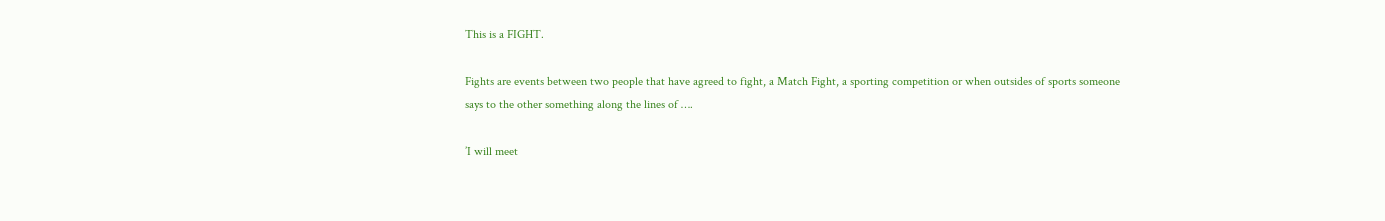This is a FIGHT.

Fights are events between two people that have agreed to fight, a Match Fight, a sporting competition or when outsides of sports someone says to the other something along the lines of ….

’I will meet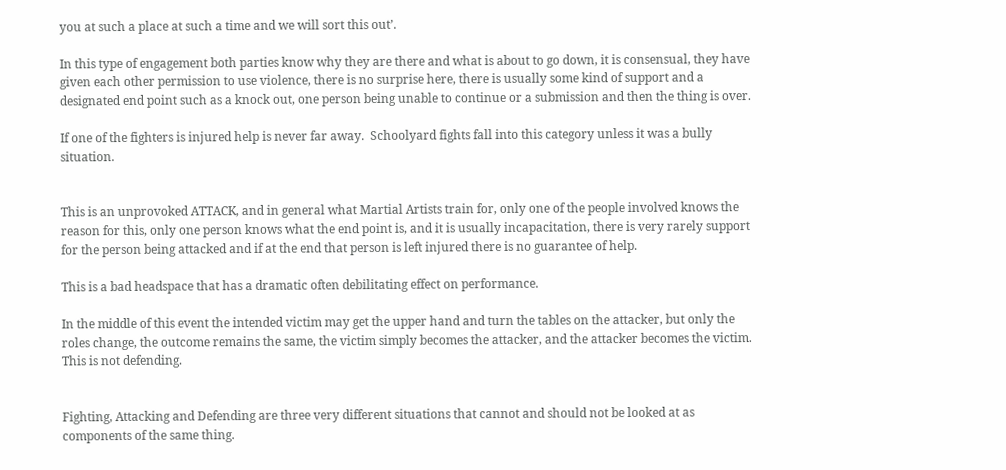you at such a place at such a time and we will sort this out’.

In this type of engagement both parties know why they are there and what is about to go down, it is consensual, they have given each other permission to use violence, there is no surprise here, there is usually some kind of support and a designated end point such as a knock out, one person being unable to continue or a submission and then the thing is over.

If one of the fighters is injured help is never far away.  Schoolyard fights fall into this category unless it was a bully situation.


This is an unprovoked ATTACK, and in general what Martial Artists train for, only one of the people involved knows the reason for this, only one person knows what the end point is, and it is usually incapacitation, there is very rarely support for the person being attacked and if at the end that person is left injured there is no guarantee of help.

This is a bad headspace that has a dramatic often debilitating effect on performance.

In the middle of this event the intended victim may get the upper hand and turn the tables on the attacker, but only the roles change, the outcome remains the same, the victim simply becomes the attacker, and the attacker becomes the victim. This is not defending.


Fighting, Attacking and Defending are three very different situations that cannot and should not be looked at as components of the same thing.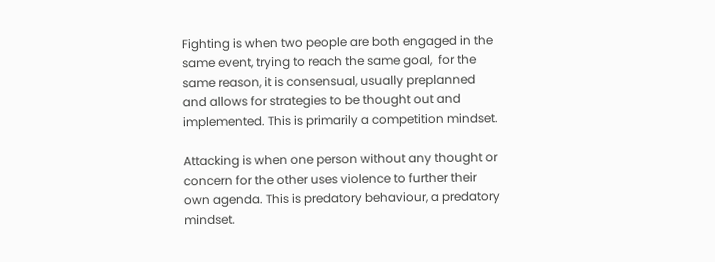Fighting is when two people are both engaged in the same event, trying to reach the same goal,  for the same reason, it is consensual, usually preplanned and allows for strategies to be thought out and implemented. This is primarily a competition mindset.

Attacking is when one person without any thought or concern for the other uses violence to further their own agenda. This is predatory behaviour, a predatory mindset.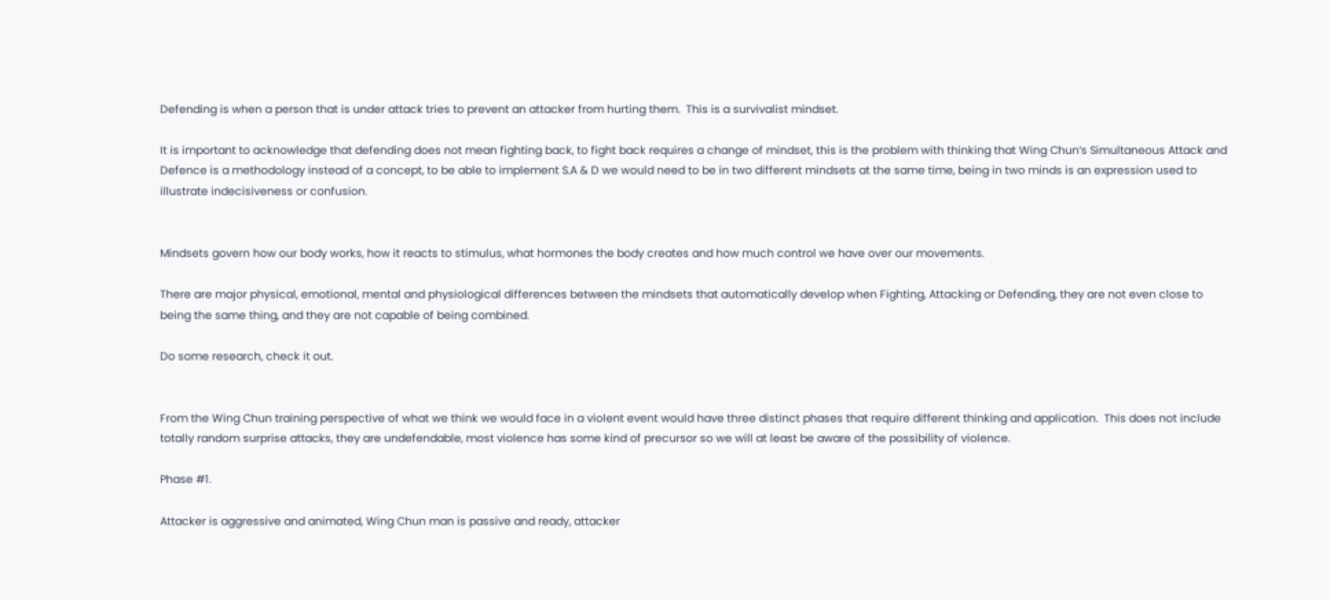Defending is when a person that is under attack tries to prevent an attacker from hurting them.  This is a survivalist mindset.

It is important to acknowledge that defending does not mean fighting back, to fight back requires a change of mindset, this is the problem with thinking that Wing Chun’s Simultaneous Attack and Defence is a methodology instead of a concept, to be able to implement S.A & D we would need to be in two different mindsets at the same time, being in two minds is an expression used to illustrate indecisiveness or confusion.


Mindsets govern how our body works, how it reacts to stimulus, what hormones the body creates and how much control we have over our movements.

There are major physical, emotional, mental and physiological differences between the mindsets that automatically develop when Fighting, Attacking or Defending, they are not even close to being the same thing, and they are not capable of being combined.

Do some research, check it out.


From the Wing Chun training perspective of what we think we would face in a violent event would have three distinct phases that require different thinking and application.  This does not include totally random surprise attacks, they are undefendable, most violence has some kind of precursor so we will at least be aware of the possibility of violence.

Phase #1.

Attacker is aggressive and animated, Wing Chun man is passive and ready, attacker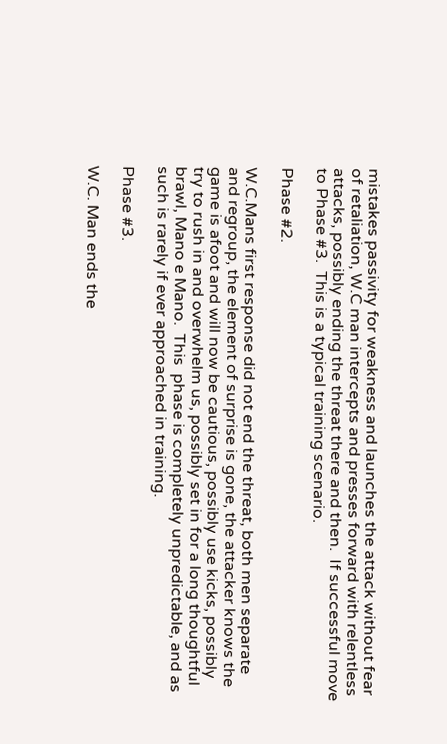mistakes passivity for weakness and launches the attack without fear of retaliation, W.C man intercepts and presses forward with relentless attacks, possibly ending the threat there and then.  If successful move to Phase #3.  This is a typical training scenario.

Phase #2.

W.C.Mans first response did not end the threat, both men separate and regroup, the element of surprise is gone, the attacker knows the game is afoot and will now be cautious, possibly use kicks, possibly try to rush in and overwhelm us, possibly set in for a long thoughtful brawl, Mano e Mano.  This  phase is completely unpredictable, and as such is rarely if ever approached in training.

Phase #3.

W.C. Man ends the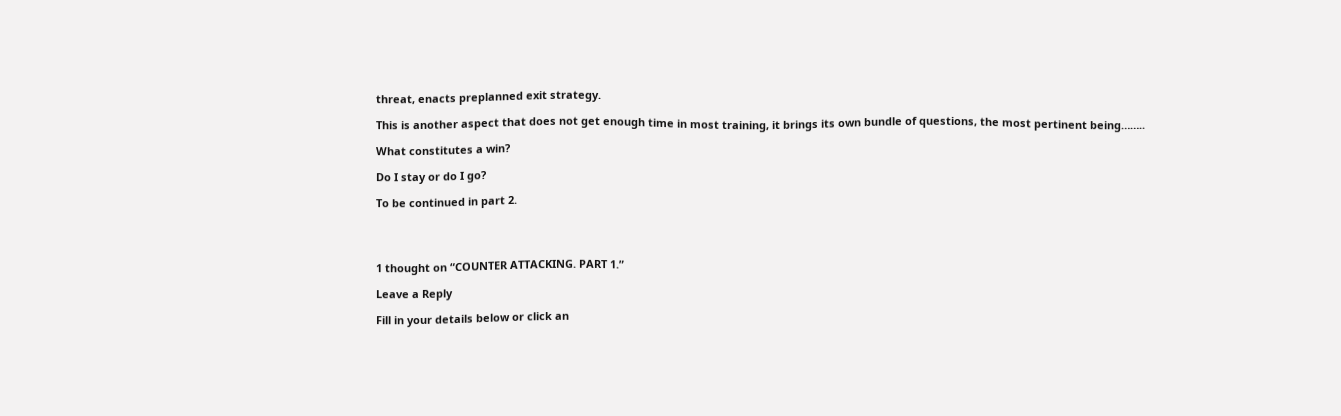threat, enacts preplanned exit strategy.

This is another aspect that does not get enough time in most training, it brings its own bundle of questions, the most pertinent being……..

What constitutes a win?

Do I stay or do I go?

To be continued in part 2.




1 thought on “COUNTER ATTACKING. PART 1.”

Leave a Reply

Fill in your details below or click an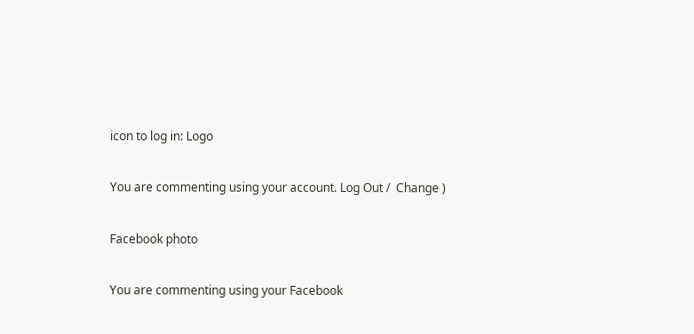icon to log in: Logo

You are commenting using your account. Log Out /  Change )

Facebook photo

You are commenting using your Facebook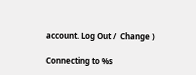account. Log Out /  Change )

Connecting to %s